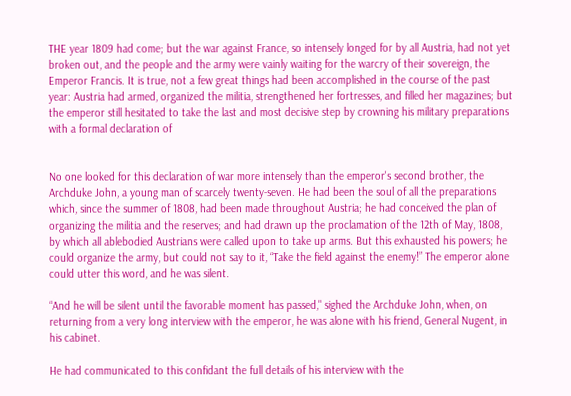THE year 1809 had come; but the war against France, so intensely longed for by all Austria, had not yet broken out, and the people and the army were vainly waiting for the warcry of their sovereign, the Emperor Francis. It is true, not a few great things had been accomplished in the course of the past year: Austria had armed, organized the militia, strengthened her fortresses, and filled her magazines; but the emperor still hesitated to take the last and most decisive step by crowning his military preparations with a formal declaration of


No one looked for this declaration of war more intensely than the emperor's second brother, the Archduke John, a young man of scarcely twenty-seven. He had been the soul of all the preparations which, since the summer of 1808, had been made throughout Austria; he had conceived the plan of organizing the militia and the reserves; and had drawn up the proclamation of the 12th of May, 1808, by which all ablebodied Austrians were called upon to take up arms. But this exhausted his powers; he could organize the army, but could not say to it, “Take the field against the enemy!” The emperor alone could utter this word, and he was silent.

“And he will be silent until the favorable moment has passed," sighed the Archduke John, when, on returning from a very long interview with the emperor, he was alone with his friend, General Nugent, in his cabinet.

He had communicated to this confidant the full details of his interview with the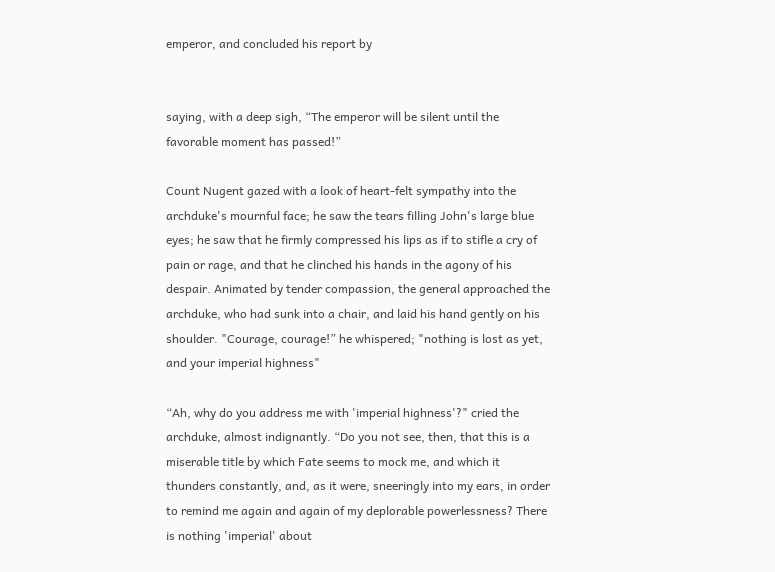emperor, and concluded his report by


saying, with a deep sigh, “The emperor will be silent until the favorable moment has passed!”

Count Nugent gazed with a look of heart-felt sympathy into the archduke's mournful face; he saw the tears filling John's large blue eyes; he saw that he firmly compressed his lips as if to stifle a cry of pain or rage, and that he clinched his hands in the agony of his despair. Animated by tender compassion, the general approached the archduke, who had sunk into a chair, and laid his hand gently on his shoulder. "Courage, courage!” he whispered; "nothing is lost as yet, and your imperial highness"

“Ah, why do you address me with 'imperial highness'?" cried the archduke, almost indignantly. “Do you not see, then, that this is a miserable title by which Fate seems to mock me, and which it thunders constantly, and, as it were, sneeringly into my ears, in order to remind me again and again of my deplorable powerlessness? There is nothing 'imperial' about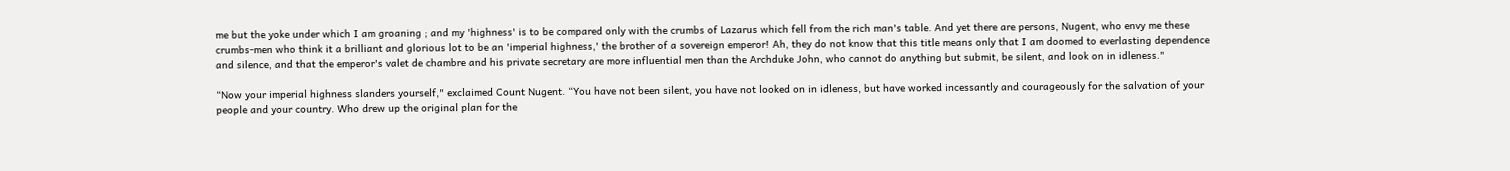me but the yoke under which I am groaning ; and my 'highness' is to be compared only with the crumbs of Lazarus which fell from the rich man's table. And yet there are persons, Nugent, who envy me these crumbs-men who think it a brilliant and glorious lot to be an 'imperial highness,' the brother of a sovereign emperor! Ah, they do not know that this title means only that I am doomed to everlasting dependence and silence, and that the emperor's valet de chambre and his private secretary are more influential men than the Archduke John, who cannot do anything but submit, be silent, and look on in idleness."

“Now your imperial highness slanders yourself," exclaimed Count Nugent. “You have not been silent, you have not looked on in idleness, but have worked incessantly and courageously for the salvation of your people and your country. Who drew up the original plan for the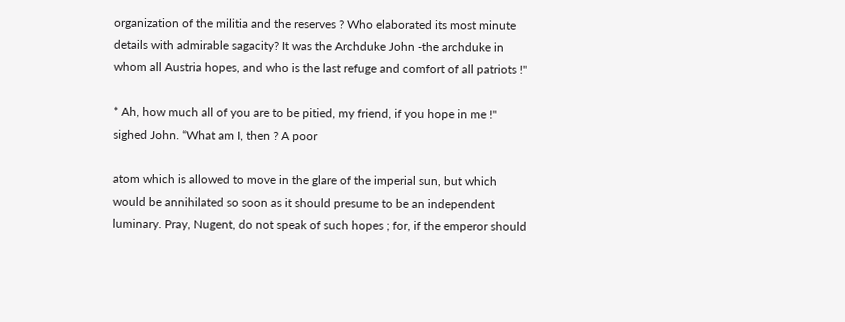organization of the militia and the reserves ? Who elaborated its most minute details with admirable sagacity? It was the Archduke John -the archduke in whom all Austria hopes, and who is the last refuge and comfort of all patriots !"

* Ah, how much all of you are to be pitied, my friend, if you hope in me !" sighed John. “What am I, then ? A poor

atom which is allowed to move in the glare of the imperial sun, but which would be annihilated so soon as it should presume to be an independent luminary. Pray, Nugent, do not speak of such hopes ; for, if the emperor should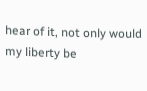hear of it, not only would my liberty be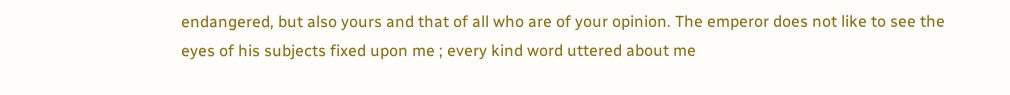endangered, but also yours and that of all who are of your opinion. The emperor does not like to see the eyes of his subjects fixed upon me ; every kind word uttered about me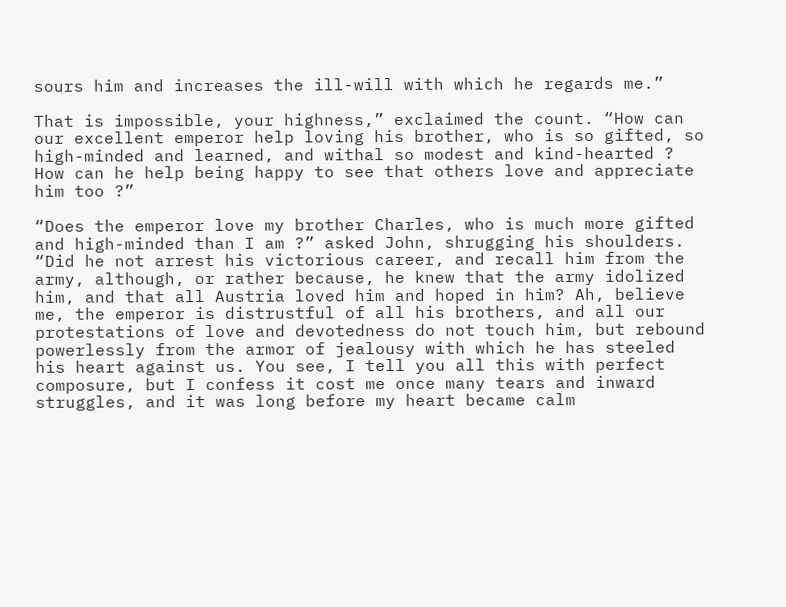sours him and increases the ill-will with which he regards me.”

That is impossible, your highness,” exclaimed the count. “How can our excellent emperor help loving his brother, who is so gifted, so high-minded and learned, and withal so modest and kind-hearted ? How can he help being happy to see that others love and appreciate him too ?”

“Does the emperor love my brother Charles, who is much more gifted and high-minded than I am ?” asked John, shrugging his shoulders. “Did he not arrest his victorious career, and recall him from the army, although, or rather because, he knew that the army idolized him, and that all Austria loved him and hoped in him? Ah, believe me, the emperor is distrustful of all his brothers, and all our protestations of love and devotedness do not touch him, but rebound powerlessly from the armor of jealousy with which he has steeled his heart against us. You see, I tell you all this with perfect composure, but I confess it cost me once many tears and inward struggles, and it was long before my heart became calm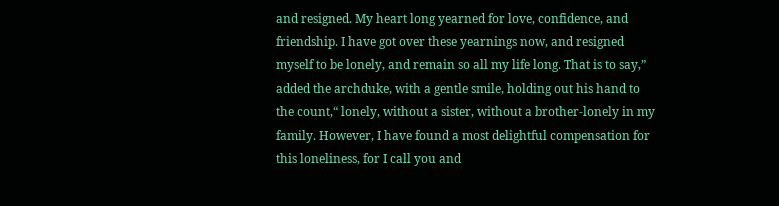and resigned. My heart long yearned for love, confidence, and friendship. I have got over these yearnings now, and resigned myself to be lonely, and remain so all my life long. That is to say,” added the archduke, with a gentle smile, holding out his hand to the count,“ lonely, without a sister, without a brother-lonely in my family. However, I have found a most delightful compensation for this loneliness, for I call you and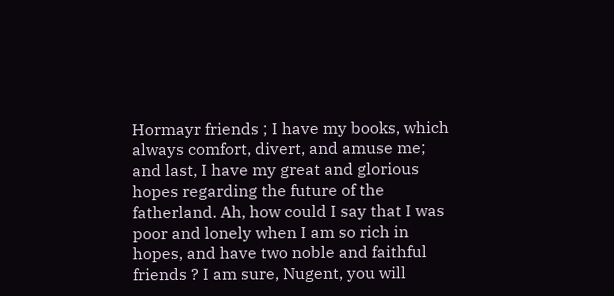Hormayr friends ; I have my books, which always comfort, divert, and amuse me; and last, I have my great and glorious hopes regarding the future of the fatherland. Ah, how could I say that I was poor and lonely when I am so rich in hopes, and have two noble and faithful friends ? I am sure, Nugent, you will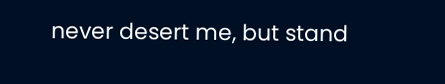never desert me, but stand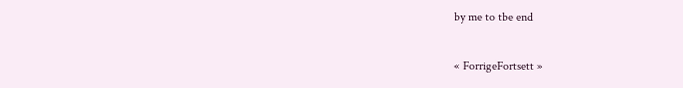by me to tbe end

« ForrigeFortsett »